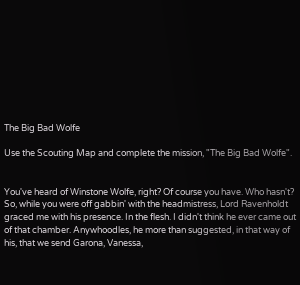The Big Bad Wolfe

Use the Scouting Map and complete the mission, "The Big Bad Wolfe".


You've heard of Winstone Wolfe, right? Of course you have. Who hasn't? So, while you were off gabbin' with the headmistress, Lord Ravenholdt graced me with his presence. In the flesh. I didn't think he ever came out of that chamber. Anywhoodles, he more than suggested, in that way of his, that we send Garona, Vanessa,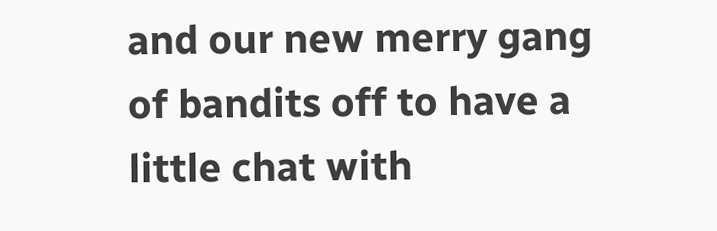and our new merry gang of bandits off to have a little chat with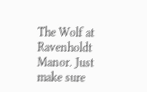The Wolf at Ravenholdt Manor. Just make sure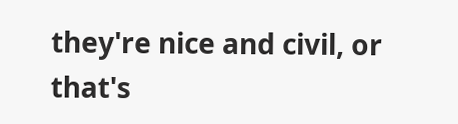they're nice and civil, or that's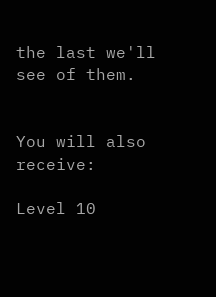the last we'll see of them.


You will also receive:

Level 10